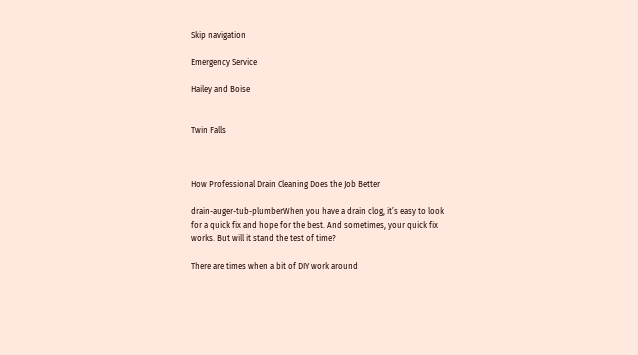Skip navigation

Emergency Service

Hailey and Boise


Twin Falls



How Professional Drain Cleaning Does the Job Better

drain-auger-tub-plumberWhen you have a drain clog, it’s easy to look for a quick fix and hope for the best. And sometimes, your quick fix works. But will it stand the test of time?

There are times when a bit of DIY work around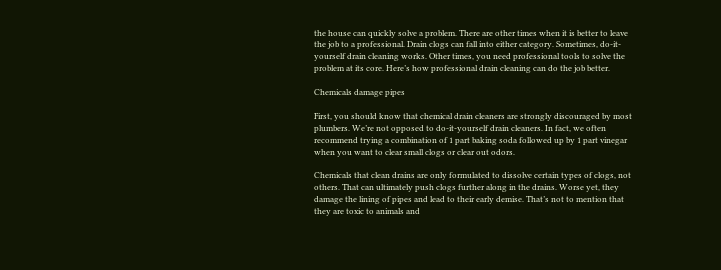the house can quickly solve a problem. There are other times when it is better to leave the job to a professional. Drain clogs can fall into either category. Sometimes, do-it-yourself drain cleaning works. Other times, you need professional tools to solve the problem at its core. Here’s how professional drain cleaning can do the job better.

Chemicals damage pipes

First, you should know that chemical drain cleaners are strongly discouraged by most plumbers. We’re not opposed to do-it-yourself drain cleaners. In fact, we often recommend trying a combination of 1 part baking soda followed up by 1 part vinegar when you want to clear small clogs or clear out odors.

Chemicals that clean drains are only formulated to dissolve certain types of clogs, not others. That can ultimately push clogs further along in the drains. Worse yet, they damage the lining of pipes and lead to their early demise. That’s not to mention that they are toxic to animals and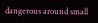dangerous around small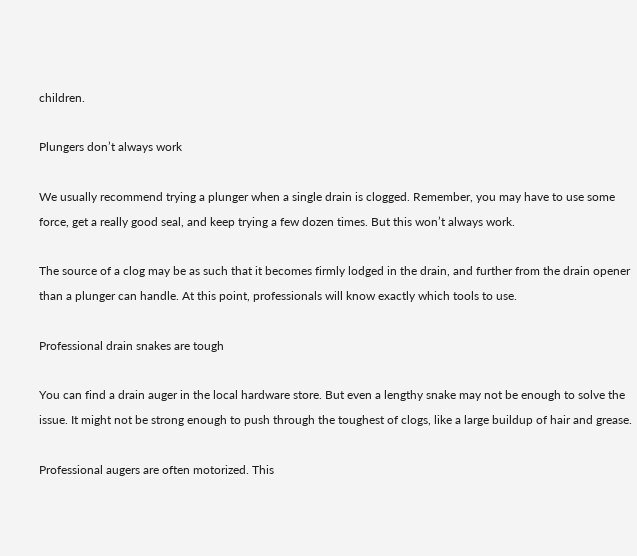children.

Plungers don’t always work

We usually recommend trying a plunger when a single drain is clogged. Remember, you may have to use some force, get a really good seal, and keep trying a few dozen times. But this won’t always work.

The source of a clog may be as such that it becomes firmly lodged in the drain, and further from the drain opener than a plunger can handle. At this point, professionals will know exactly which tools to use.

Professional drain snakes are tough

You can find a drain auger in the local hardware store. But even a lengthy snake may not be enough to solve the issue. It might not be strong enough to push through the toughest of clogs, like a large buildup of hair and grease.

Professional augers are often motorized. This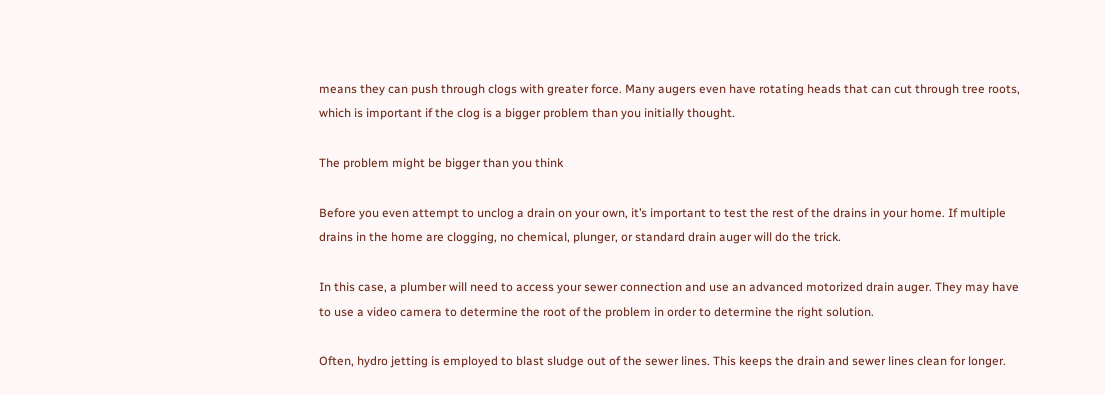means they can push through clogs with greater force. Many augers even have rotating heads that can cut through tree roots, which is important if the clog is a bigger problem than you initially thought.

The problem might be bigger than you think

Before you even attempt to unclog a drain on your own, it’s important to test the rest of the drains in your home. If multiple drains in the home are clogging, no chemical, plunger, or standard drain auger will do the trick.

In this case, a plumber will need to access your sewer connection and use an advanced motorized drain auger. They may have to use a video camera to determine the root of the problem in order to determine the right solution.

Often, hydro jetting is employed to blast sludge out of the sewer lines. This keeps the drain and sewer lines clean for longer.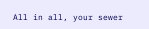All in all, your sewer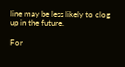line may be less likely to clog up in the future.

For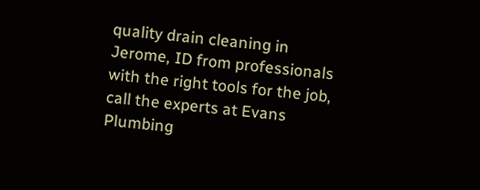quality drain cleaning in Jerome, ID from professionals with the right tools for the job, call the experts at Evans Plumbing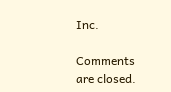Inc.

Comments are closed.